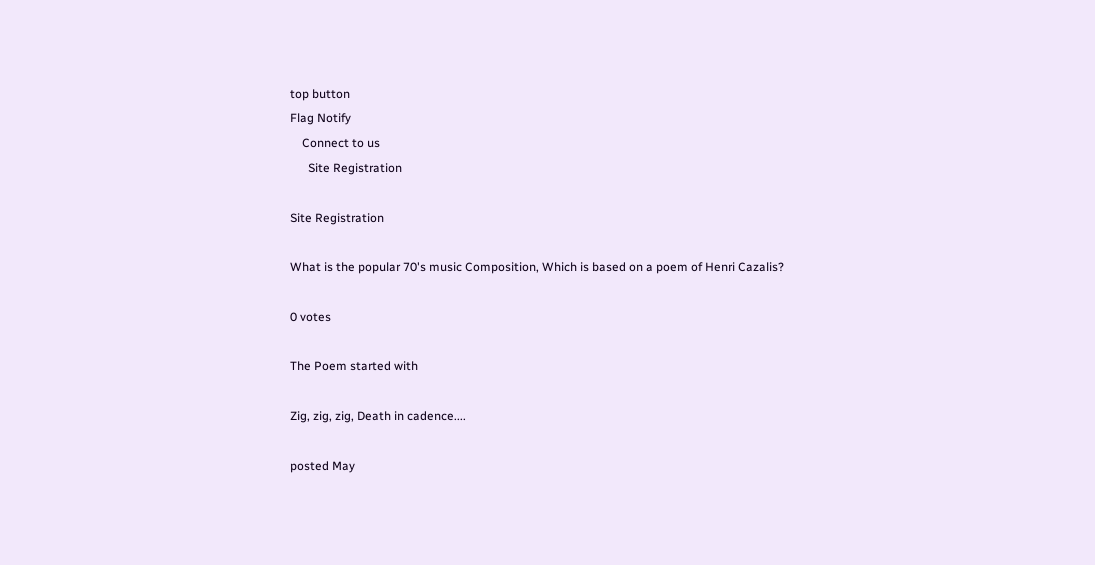top button
Flag Notify
    Connect to us
      Site Registration

Site Registration

What is the popular 70's music Composition, Which is based on a poem of Henri Cazalis?

0 votes

The Poem started with

Zig, zig, zig, Death in cadence....

posted May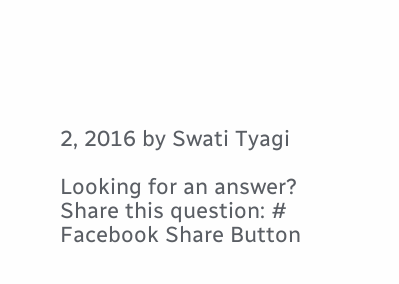2, 2016 by Swati Tyagi

Looking for an answer?  Share this question: #
Facebook Share Button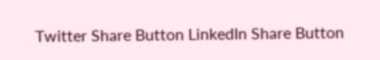Twitter Share Button LinkedIn Share Button